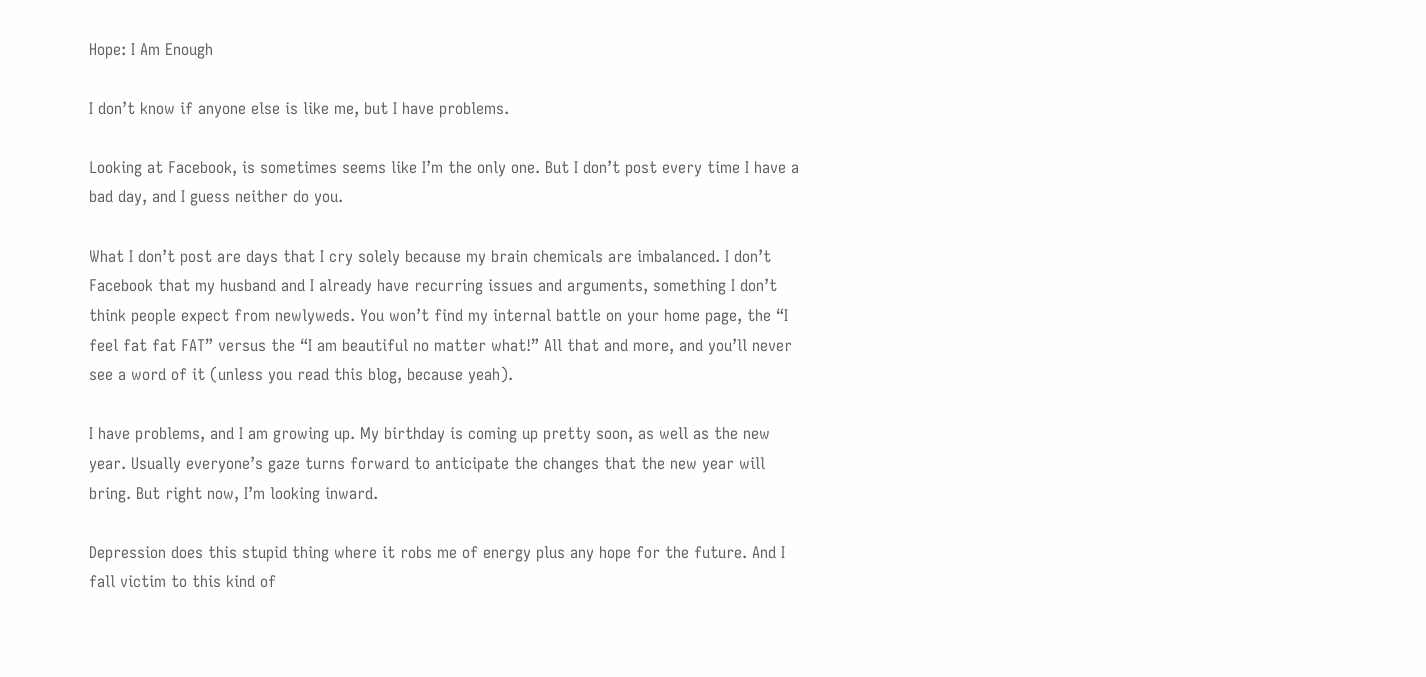Hope: I Am Enough

I don’t know if anyone else is like me, but I have problems.

Looking at Facebook, is sometimes seems like I’m the only one. But I don’t post every time I have a bad day, and I guess neither do you.

What I don’t post are days that I cry solely because my brain chemicals are imbalanced. I don’t Facebook that my husband and I already have recurring issues and arguments, something I don’t think people expect from newlyweds. You won’t find my internal battle on your home page, the “I feel fat fat FAT” versus the “I am beautiful no matter what!” All that and more, and you’ll never see a word of it (unless you read this blog, because yeah).

I have problems, and I am growing up. My birthday is coming up pretty soon, as well as the new year. Usually everyone’s gaze turns forward to anticipate the changes that the new year will bring. But right now, I’m looking inward.

Depression does this stupid thing where it robs me of energy plus any hope for the future. And I fall victim to this kind of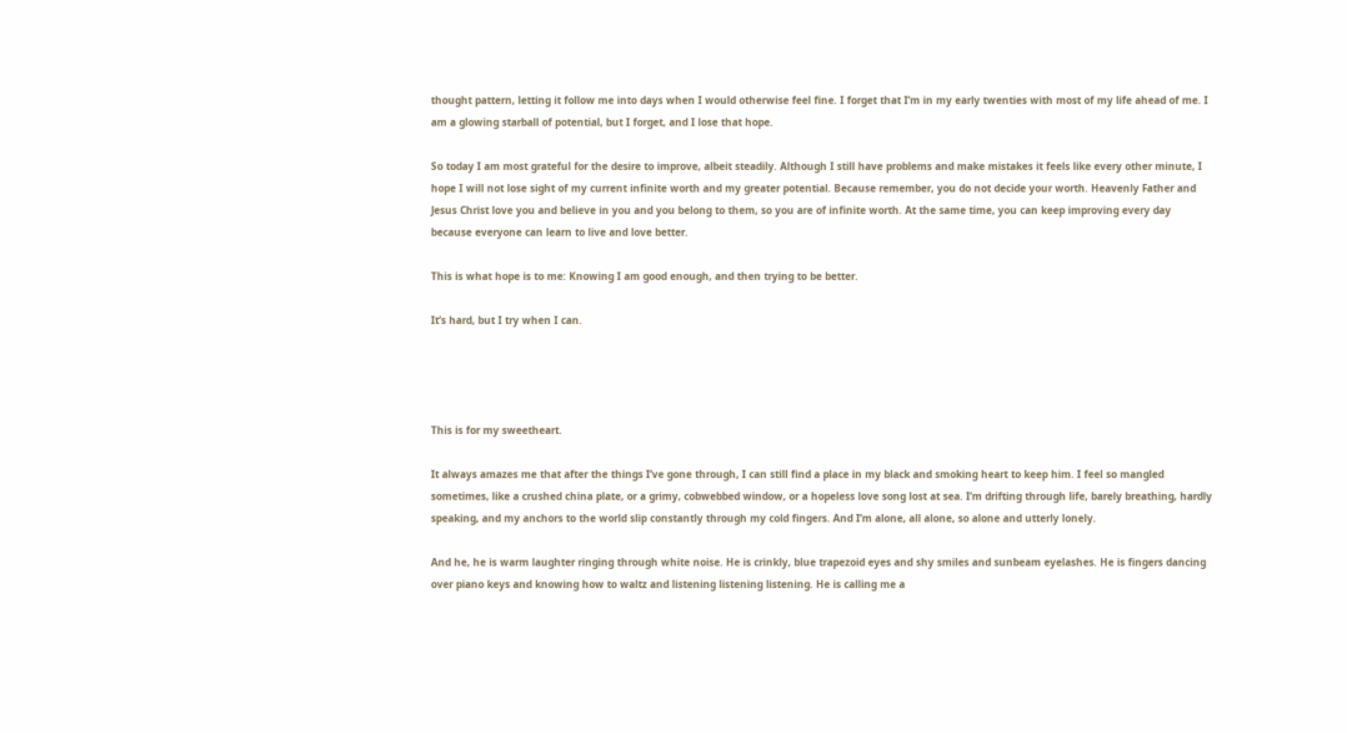thought pattern, letting it follow me into days when I would otherwise feel fine. I forget that I’m in my early twenties with most of my life ahead of me. I am a glowing starball of potential, but I forget, and I lose that hope.

So today I am most grateful for the desire to improve, albeit steadily. Although I still have problems and make mistakes it feels like every other minute, I hope I will not lose sight of my current infinite worth and my greater potential. Because remember, you do not decide your worth. Heavenly Father and Jesus Christ love you and believe in you and you belong to them, so you are of infinite worth. At the same time, you can keep improving every day because everyone can learn to live and love better.

This is what hope is to me: Knowing I am good enough, and then trying to be better.

It’s hard, but I try when I can.




This is for my sweetheart.

It always amazes me that after the things I’ve gone through, I can still find a place in my black and smoking heart to keep him. I feel so mangled sometimes, like a crushed china plate, or a grimy, cobwebbed window, or a hopeless love song lost at sea. I’m drifting through life, barely breathing, hardly speaking, and my anchors to the world slip constantly through my cold fingers. And I’m alone, all alone, so alone and utterly lonely.

And he, he is warm laughter ringing through white noise. He is crinkly, blue trapezoid eyes and shy smiles and sunbeam eyelashes. He is fingers dancing over piano keys and knowing how to waltz and listening listening listening. He is calling me a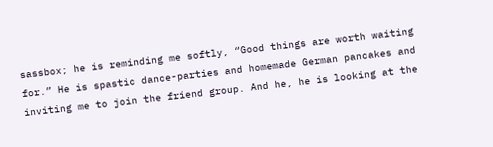sassbox; he is reminding me softly, “Good things are worth waiting for.” He is spastic dance-parties and homemade German pancakes and inviting me to join the friend group. And he, he is looking at the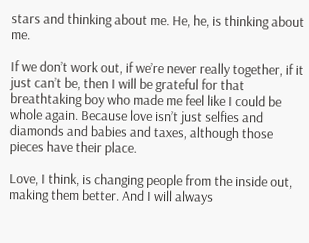stars and thinking about me. He, he, is thinking about me.

If we don’t work out, if we’re never really together, if it just can’t be, then I will be grateful for that breathtaking boy who made me feel like I could be whole again. Because love isn’t just selfies and diamonds and babies and taxes, although those pieces have their place.

Love, I think, is changing people from the inside out, making them better. And I will always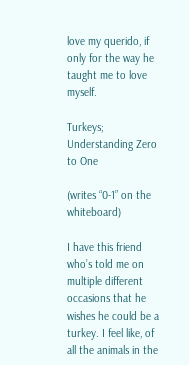love my querido, if only for the way he taught me to love myself.

Turkeys; Understanding Zero to One

(writes “0-1” on the whiteboard)

I have this friend who’s told me on multiple different occasions that he wishes he could be a turkey. I feel like, of all the animals in the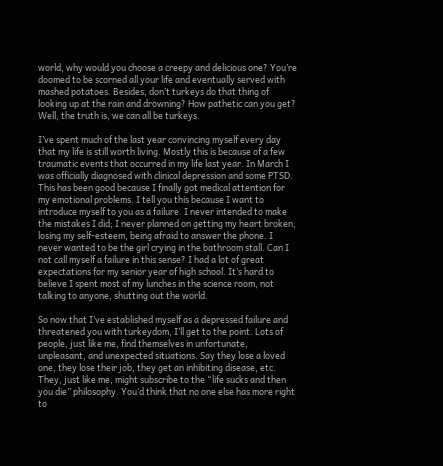world, why would you choose a creepy and delicious one? You’re doomed to be scorned all your life and eventually served with mashed potatoes. Besides, don’t turkeys do that thing of looking up at the rain and drowning? How pathetic can you get? Well, the truth is, we can all be turkeys.

I’ve spent much of the last year convincing myself every day that my life is still worth living. Mostly this is because of a few traumatic events that occurred in my life last year. In March I was officially diagnosed with clinical depression and some PTSD. This has been good because I finally got medical attention for my emotional problems. I tell you this because I want to introduce myself to you as a failure. I never intended to make the mistakes I did; I never planned on getting my heart broken, losing my self-esteem, being afraid to answer the phone. I never wanted to be the girl crying in the bathroom stall. Can I not call myself a failure in this sense? I had a lot of great expectations for my senior year of high school. It’s hard to believe I spent most of my lunches in the science room, not talking to anyone, shutting out the world.

So now that I’ve established myself as a depressed failure and threatened you with turkeydom, I’ll get to the point. Lots of people, just like me, find themselves in unfortunate, unpleasant, and unexpected situations. Say they lose a loved one, they lose their job, they get an inhibiting disease, etc. They, just like me, might subscribe to the “life sucks and then you die” philosophy. You’d think that no one else has more right to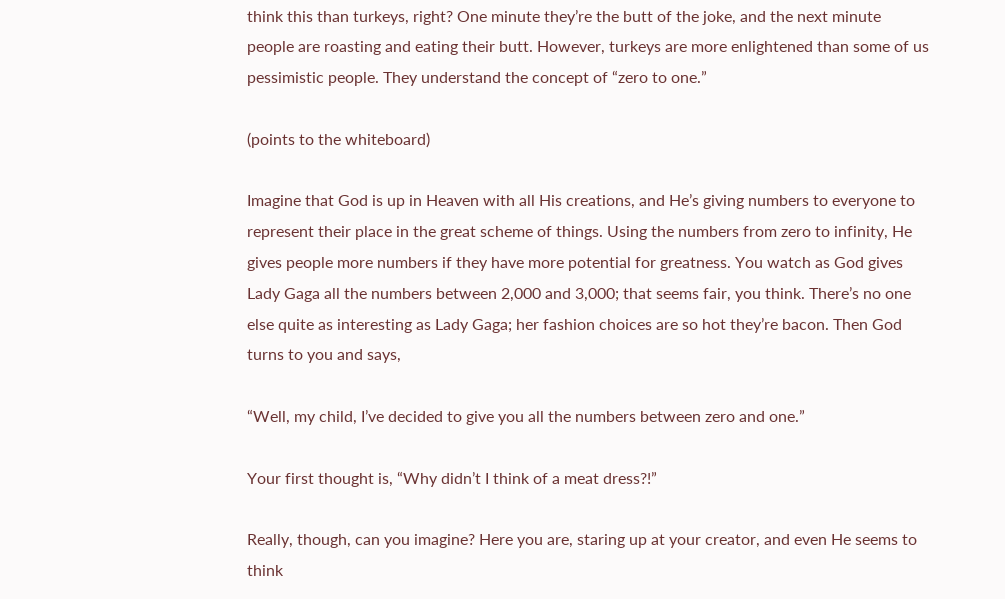think this than turkeys, right? One minute they’re the butt of the joke, and the next minute people are roasting and eating their butt. However, turkeys are more enlightened than some of us pessimistic people. They understand the concept of “zero to one.”

(points to the whiteboard)

Imagine that God is up in Heaven with all His creations, and He’s giving numbers to everyone to represent their place in the great scheme of things. Using the numbers from zero to infinity, He gives people more numbers if they have more potential for greatness. You watch as God gives Lady Gaga all the numbers between 2,000 and 3,000; that seems fair, you think. There’s no one else quite as interesting as Lady Gaga; her fashion choices are so hot they’re bacon. Then God turns to you and says,

“Well, my child, I’ve decided to give you all the numbers between zero and one.”

Your first thought is, “Why didn’t I think of a meat dress?!”

Really, though, can you imagine? Here you are, staring up at your creator, and even He seems to think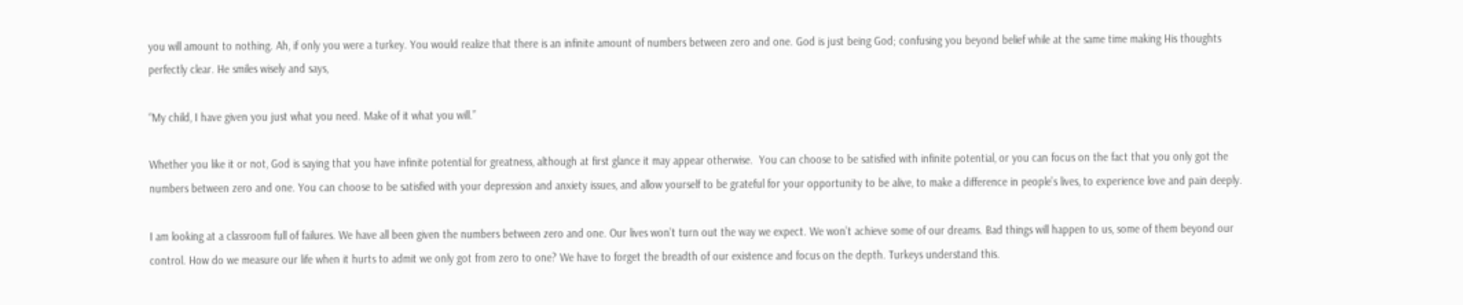you will amount to nothing. Ah, if only you were a turkey. You would realize that there is an infinite amount of numbers between zero and one. God is just being God; confusing you beyond belief while at the same time making His thoughts perfectly clear. He smiles wisely and says,

“My child, I have given you just what you need. Make of it what you will.”

Whether you like it or not, God is saying that you have infinite potential for greatness, although at first glance it may appear otherwise.  You can choose to be satisfied with infinite potential, or you can focus on the fact that you only got the numbers between zero and one. You can choose to be satisfied with your depression and anxiety issues, and allow yourself to be grateful for your opportunity to be alive, to make a difference in people’s lives, to experience love and pain deeply.

I am looking at a classroom full of failures. We have all been given the numbers between zero and one. Our lives won’t turn out the way we expect. We won’t achieve some of our dreams. Bad things will happen to us, some of them beyond our control. How do we measure our life when it hurts to admit we only got from zero to one? We have to forget the breadth of our existence and focus on the depth. Turkeys understand this.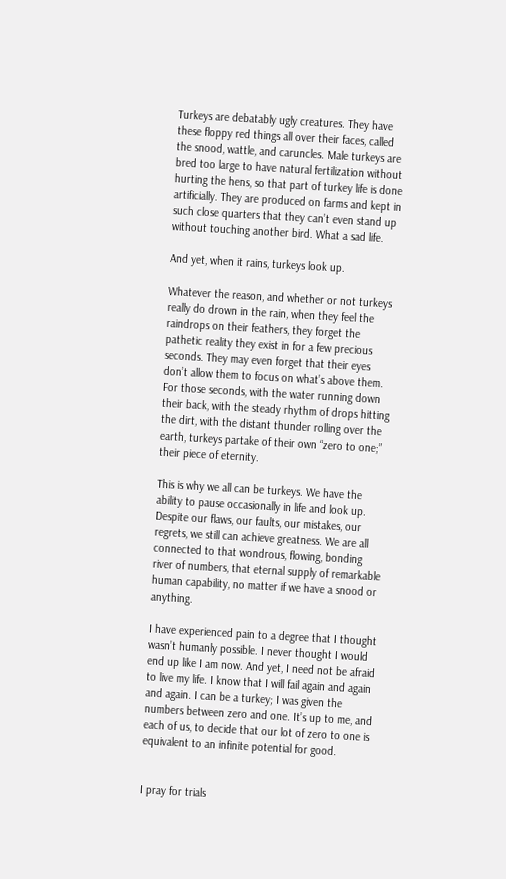Turkeys are debatably ugly creatures. They have these floppy red things all over their faces, called the snood, wattle, and caruncles. Male turkeys are bred too large to have natural fertilization without hurting the hens, so that part of turkey life is done artificially. They are produced on farms and kept in such close quarters that they can’t even stand up without touching another bird. What a sad life.

And yet, when it rains, turkeys look up.

Whatever the reason, and whether or not turkeys really do drown in the rain, when they feel the raindrops on their feathers, they forget the pathetic reality they exist in for a few precious seconds. They may even forget that their eyes don’t allow them to focus on what’s above them. For those seconds, with the water running down their back, with the steady rhythm of drops hitting the dirt, with the distant thunder rolling over the earth, turkeys partake of their own “zero to one;” their piece of eternity.

This is why we all can be turkeys. We have the ability to pause occasionally in life and look up. Despite our flaws, our faults, our mistakes, our regrets, we still can achieve greatness. We are all connected to that wondrous, flowing, bonding river of numbers, that eternal supply of remarkable human capability, no matter if we have a snood or anything.

I have experienced pain to a degree that I thought wasn’t humanly possible. I never thought I would end up like I am now. And yet, I need not be afraid to live my life. I know that I will fail again and again and again. I can be a turkey; I was given the numbers between zero and one. It’s up to me, and each of us, to decide that our lot of zero to one is equivalent to an infinite potential for good.


I pray for trials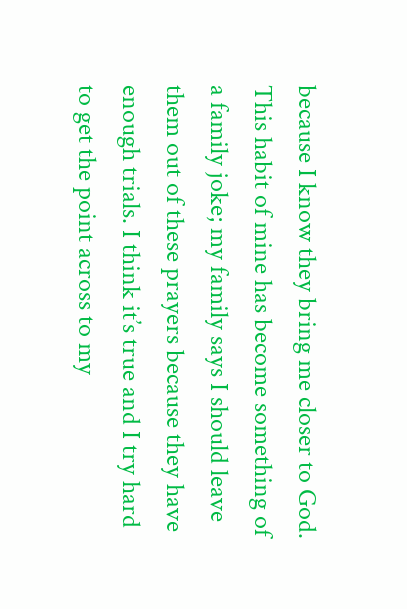because I know they bring me closer to God. This habit of mine has become something of a family joke; my family says I should leave them out of these prayers because they have enough trials. I think it’s true and I try hard to get the point across to my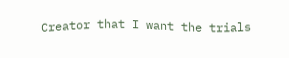Creator that I want the trials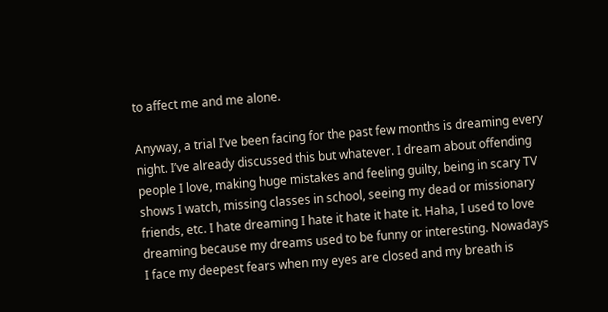to affect me and me alone.

Anyway, a trial I’ve been facing for the past few months is dreaming every night. I’ve already discussed this but whatever. I dream about offending people I love, making huge mistakes and feeling guilty, being in scary TV shows I watch, missing classes in school, seeing my dead or missionary friends, etc. I hate dreaming I hate it hate it hate it. Haha, I used to love dreaming because my dreams used to be funny or interesting. Nowadays I face my deepest fears when my eyes are closed and my breath is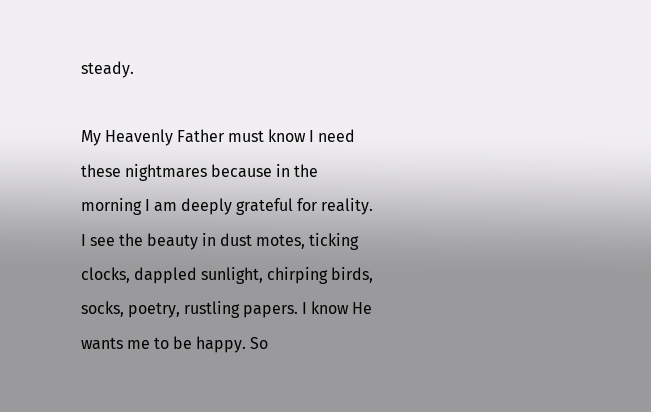steady.

My Heavenly Father must know I need these nightmares because in the morning I am deeply grateful for reality. I see the beauty in dust motes, ticking clocks, dappled sunlight, chirping birds, socks, poetry, rustling papers. I know He wants me to be happy. So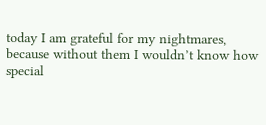today I am grateful for my nightmares, because without them I wouldn’t know how special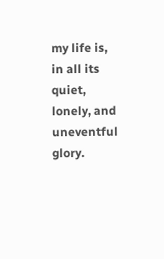my life is, in all its quiet, lonely, and uneventful glory.